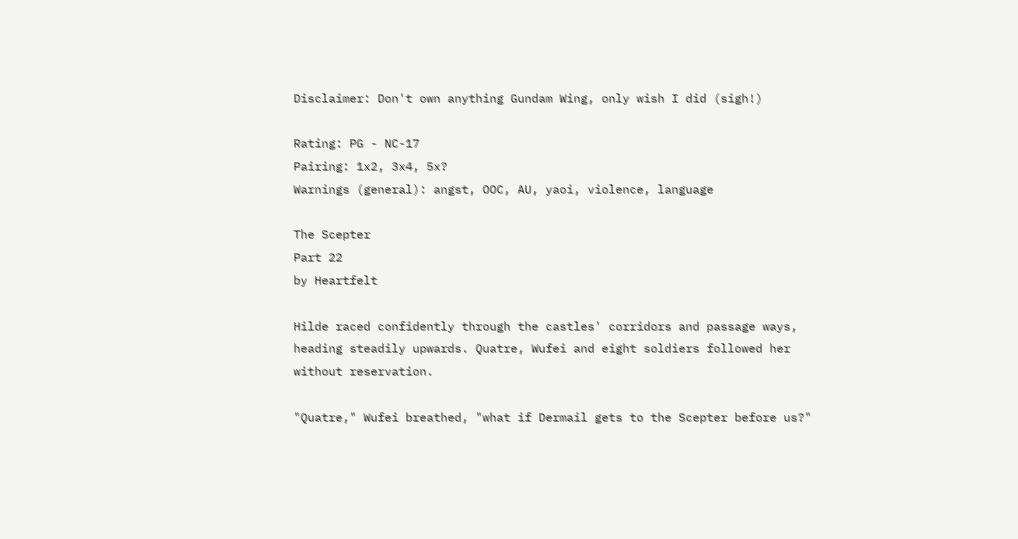Disclaimer: Don't own anything Gundam Wing, only wish I did (sigh!)

Rating: PG - NC-17
Pairing: 1x2, 3x4, 5x?
Warnings (general): angst, OOC, AU, yaoi, violence, language

The Scepter
Part 22
by Heartfelt

Hilde raced confidently through the castles' corridors and passage ways, heading steadily upwards. Quatre, Wufei and eight soldiers followed her without reservation.

"Quatre," Wufei breathed, "what if Dermail gets to the Scepter before us?"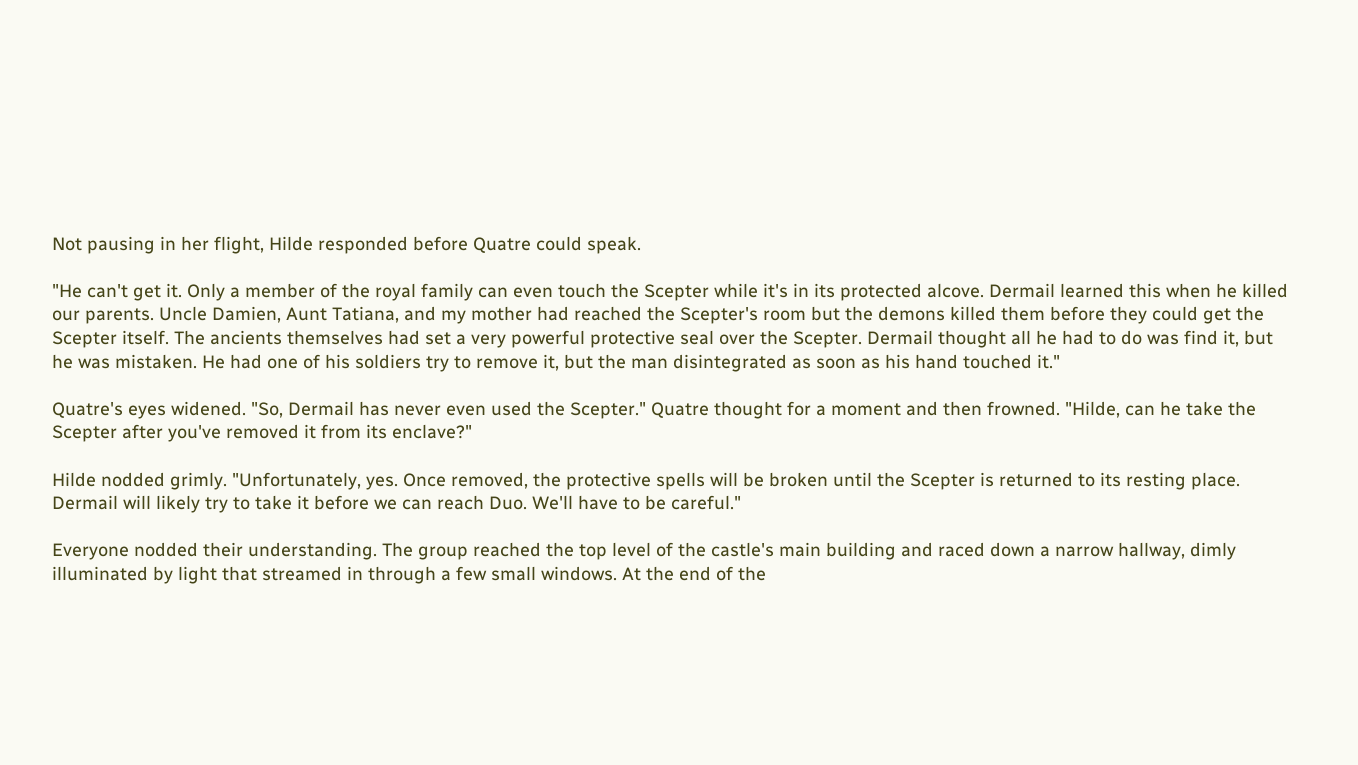Not pausing in her flight, Hilde responded before Quatre could speak.

"He can't get it. Only a member of the royal family can even touch the Scepter while it's in its protected alcove. Dermail learned this when he killed our parents. Uncle Damien, Aunt Tatiana, and my mother had reached the Scepter's room but the demons killed them before they could get the Scepter itself. The ancients themselves had set a very powerful protective seal over the Scepter. Dermail thought all he had to do was find it, but he was mistaken. He had one of his soldiers try to remove it, but the man disintegrated as soon as his hand touched it."

Quatre's eyes widened. "So, Dermail has never even used the Scepter." Quatre thought for a moment and then frowned. "Hilde, can he take the Scepter after you've removed it from its enclave?"

Hilde nodded grimly. "Unfortunately, yes. Once removed, the protective spells will be broken until the Scepter is returned to its resting place. Dermail will likely try to take it before we can reach Duo. We'll have to be careful."

Everyone nodded their understanding. The group reached the top level of the castle's main building and raced down a narrow hallway, dimly illuminated by light that streamed in through a few small windows. At the end of the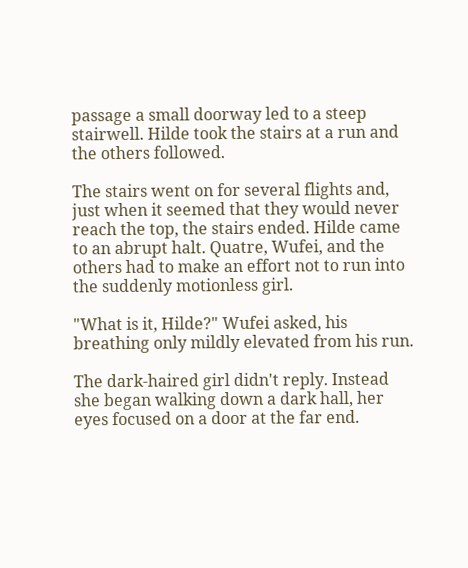passage a small doorway led to a steep stairwell. Hilde took the stairs at a run and the others followed.

The stairs went on for several flights and, just when it seemed that they would never reach the top, the stairs ended. Hilde came to an abrupt halt. Quatre, Wufei, and the others had to make an effort not to run into the suddenly motionless girl.

"What is it, Hilde?" Wufei asked, his breathing only mildly elevated from his run.

The dark-haired girl didn't reply. Instead she began walking down a dark hall, her eyes focused on a door at the far end.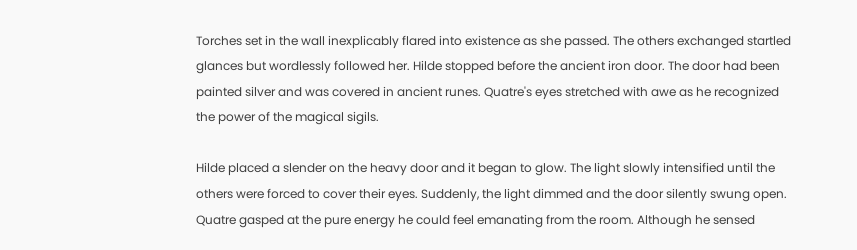Torches set in the wall inexplicably flared into existence as she passed. The others exchanged startled glances but wordlessly followed her. Hilde stopped before the ancient iron door. The door had been painted silver and was covered in ancient runes. Quatre's eyes stretched with awe as he recognized the power of the magical sigils.

Hilde placed a slender on the heavy door and it began to glow. The light slowly intensified until the others were forced to cover their eyes. Suddenly, the light dimmed and the door silently swung open. Quatre gasped at the pure energy he could feel emanating from the room. Although he sensed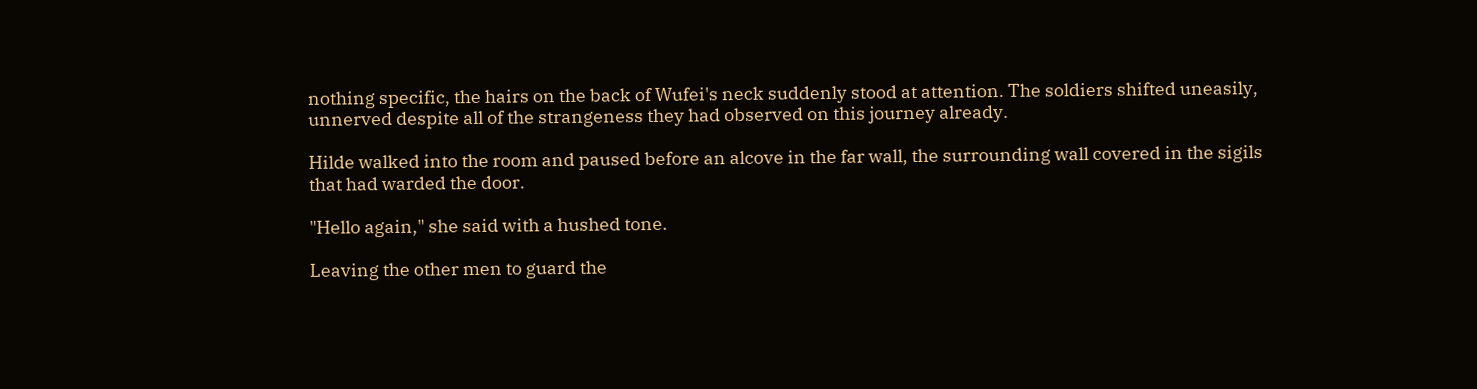nothing specific, the hairs on the back of Wufei's neck suddenly stood at attention. The soldiers shifted uneasily, unnerved despite all of the strangeness they had observed on this journey already.

Hilde walked into the room and paused before an alcove in the far wall, the surrounding wall covered in the sigils that had warded the door.

"Hello again," she said with a hushed tone.

Leaving the other men to guard the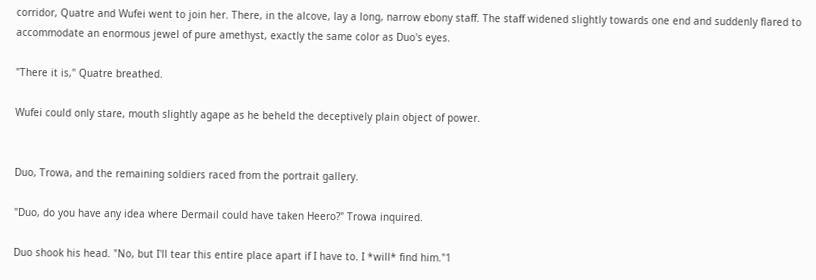corridor, Quatre and Wufei went to join her. There, in the alcove, lay a long, narrow ebony staff. The staff widened slightly towards one end and suddenly flared to accommodate an enormous jewel of pure amethyst, exactly the same color as Duo's eyes.

"There it is," Quatre breathed.

Wufei could only stare, mouth slightly agape as he beheld the deceptively plain object of power.


Duo, Trowa, and the remaining soldiers raced from the portrait gallery.

"Duo, do you have any idea where Dermail could have taken Heero?" Trowa inquired.

Duo shook his head. "No, but I'll tear this entire place apart if I have to. I *will* find him."1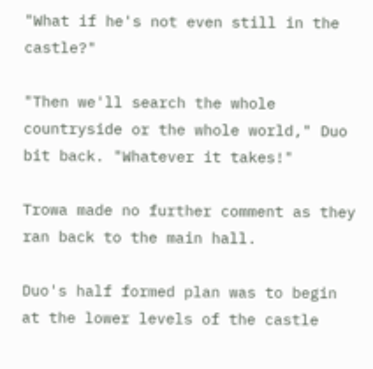"What if he's not even still in the castle?"

"Then we'll search the whole countryside or the whole world," Duo bit back. "Whatever it takes!"

Trowa made no further comment as they ran back to the main hall.

Duo's half formed plan was to begin at the lower levels of the castle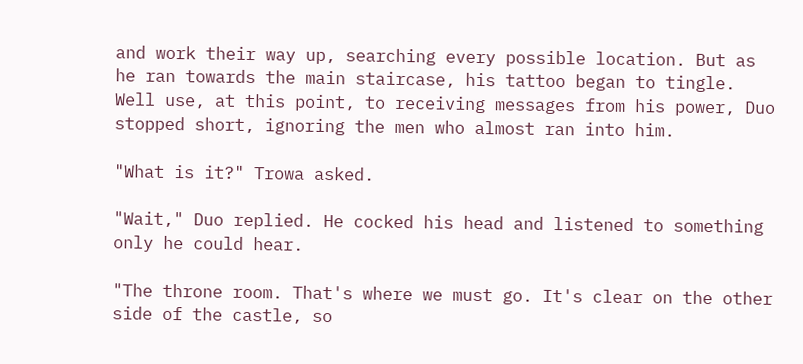and work their way up, searching every possible location. But as he ran towards the main staircase, his tattoo began to tingle. Well use, at this point, to receiving messages from his power, Duo stopped short, ignoring the men who almost ran into him.

"What is it?" Trowa asked.

"Wait," Duo replied. He cocked his head and listened to something only he could hear.

"The throne room. That's where we must go. It's clear on the other side of the castle, so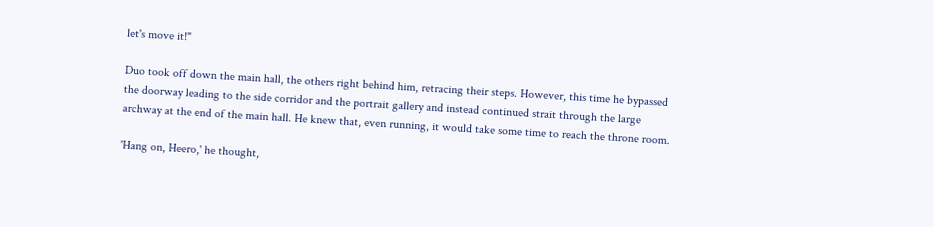let's move it!"

Duo took off down the main hall, the others right behind him, retracing their steps. However, this time he bypassed the doorway leading to the side corridor and the portrait gallery and instead continued strait through the large archway at the end of the main hall. He knew that, even running, it would take some time to reach the throne room.

'Hang on, Heero,' he thought,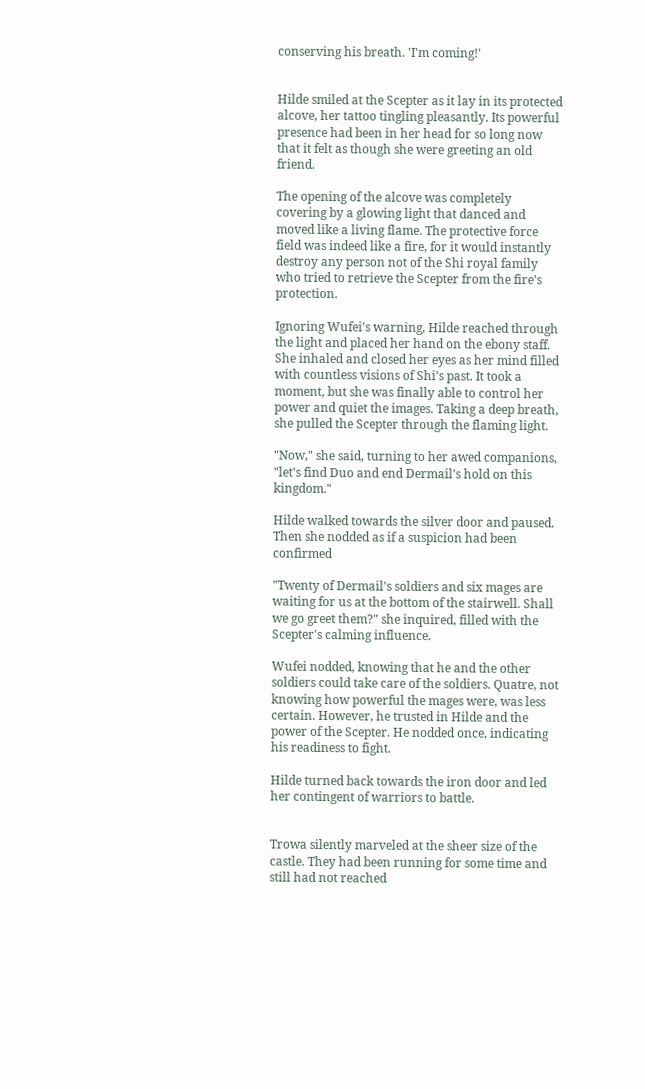conserving his breath. 'I'm coming!'


Hilde smiled at the Scepter as it lay in its protected alcove, her tattoo tingling pleasantly. Its powerful presence had been in her head for so long now that it felt as though she were greeting an old friend.

The opening of the alcove was completely covering by a glowing light that danced and moved like a living flame. The protective force field was indeed like a fire, for it would instantly destroy any person not of the Shi royal family who tried to retrieve the Scepter from the fire's protection.

Ignoring Wufei's warning, Hilde reached through the light and placed her hand on the ebony staff. She inhaled and closed her eyes as her mind filled with countless visions of Shi's past. It took a moment, but she was finally able to control her power and quiet the images. Taking a deep breath, she pulled the Scepter through the flaming light.

"Now," she said, turning to her awed companions, "let's find Duo and end Dermail's hold on this kingdom."

Hilde walked towards the silver door and paused. Then she nodded as if a suspicion had been confirmed

"Twenty of Dermail's soldiers and six mages are waiting for us at the bottom of the stairwell. Shall we go greet them?" she inquired, filled with the Scepter's calming influence.

Wufei nodded, knowing that he and the other soldiers could take care of the soldiers. Quatre, not knowing how powerful the mages were, was less certain. However, he trusted in Hilde and the power of the Scepter. He nodded once, indicating his readiness to fight.

Hilde turned back towards the iron door and led her contingent of warriors to battle.


Trowa silently marveled at the sheer size of the castle. They had been running for some time and still had not reached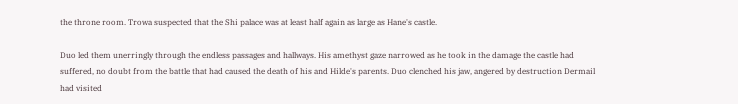the throne room. Trowa suspected that the Shi palace was at least half again as large as Hane's castle.

Duo led them unerringly through the endless passages and hallways. His amethyst gaze narrowed as he took in the damage the castle had suffered, no doubt from the battle that had caused the death of his and Hilde's parents. Duo clenched his jaw, angered by destruction Dermail had visited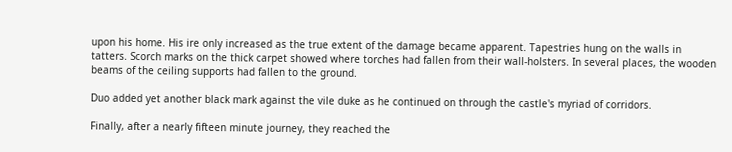upon his home. His ire only increased as the true extent of the damage became apparent. Tapestries hung on the walls in tatters. Scorch marks on the thick carpet showed where torches had fallen from their wall-holsters. In several places, the wooden beams of the ceiling supports had fallen to the ground.

Duo added yet another black mark against the vile duke as he continued on through the castle's myriad of corridors.

Finally, after a nearly fifteen minute journey, they reached the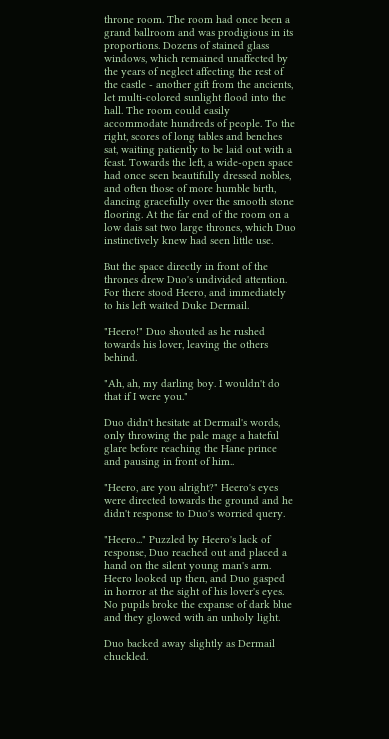throne room. The room had once been a grand ballroom and was prodigious in its proportions. Dozens of stained glass windows, which remained unaffected by the years of neglect affecting the rest of the castle - another gift from the ancients, let multi-colored sunlight flood into the hall. The room could easily accommodate hundreds of people. To the right, scores of long tables and benches sat, waiting patiently to be laid out with a feast. Towards the left, a wide-open space had once seen beautifully dressed nobles, and often those of more humble birth, dancing gracefully over the smooth stone flooring. At the far end of the room on a low dais sat two large thrones, which Duo instinctively knew had seen little use.

But the space directly in front of the thrones drew Duo's undivided attention. For there stood Heero, and immediately to his left waited Duke Dermail.

"Heero!" Duo shouted as he rushed towards his lover, leaving the others behind.

"Ah, ah, my darling boy. I wouldn't do that if I were you."

Duo didn't hesitate at Dermail's words, only throwing the pale mage a hateful glare before reaching the Hane prince and pausing in front of him..

"Heero, are you alright?" Heero's eyes were directed towards the ground and he didn't response to Duo's worried query.

"Heero..." Puzzled by Heero's lack of response, Duo reached out and placed a hand on the silent young man's arm. Heero looked up then, and Duo gasped in horror at the sight of his lover's eyes. No pupils broke the expanse of dark blue and they glowed with an unholy light.

Duo backed away slightly as Dermail chuckled.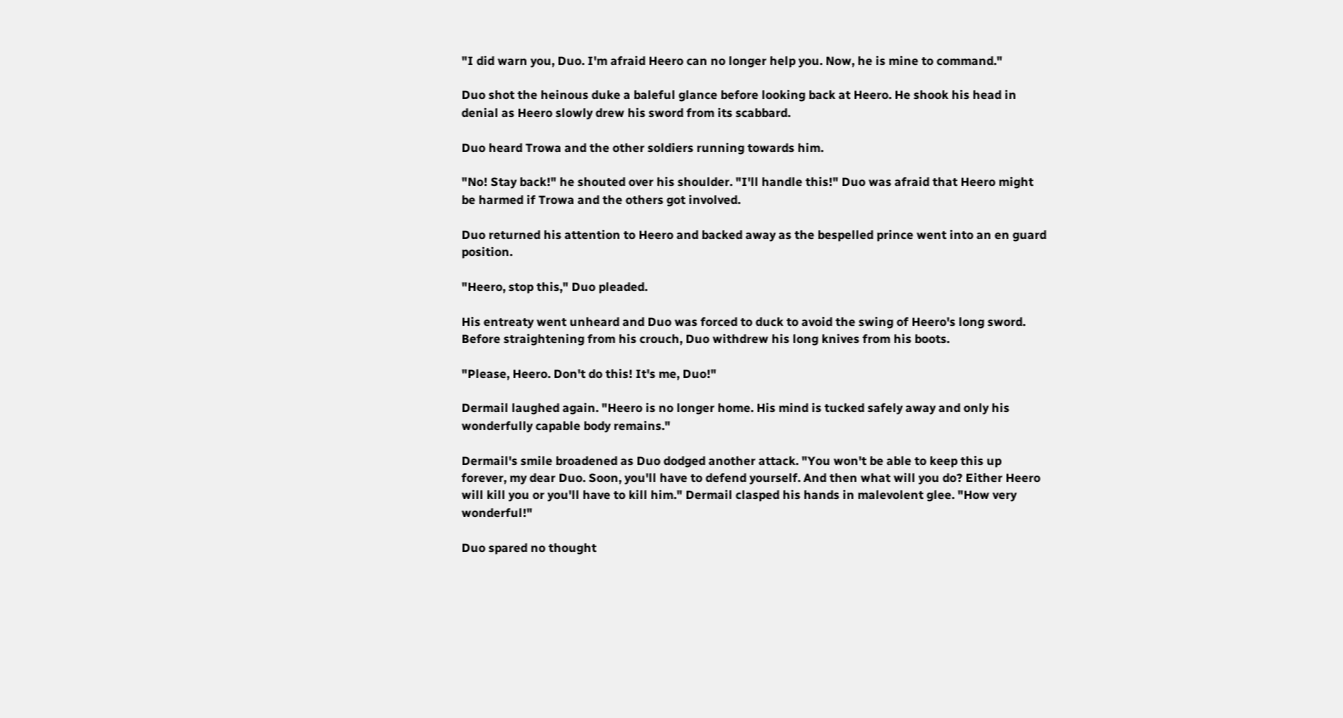"I did warn you, Duo. I'm afraid Heero can no longer help you. Now, he is mine to command."

Duo shot the heinous duke a baleful glance before looking back at Heero. He shook his head in denial as Heero slowly drew his sword from its scabbard.

Duo heard Trowa and the other soldiers running towards him.

"No! Stay back!" he shouted over his shoulder. "I'll handle this!" Duo was afraid that Heero might be harmed if Trowa and the others got involved.

Duo returned his attention to Heero and backed away as the bespelled prince went into an en guard position.

"Heero, stop this," Duo pleaded.

His entreaty went unheard and Duo was forced to duck to avoid the swing of Heero's long sword. Before straightening from his crouch, Duo withdrew his long knives from his boots.

"Please, Heero. Don't do this! It's me, Duo!"

Dermail laughed again. "Heero is no longer home. His mind is tucked safely away and only his wonderfully capable body remains."

Dermail's smile broadened as Duo dodged another attack. "You won't be able to keep this up forever, my dear Duo. Soon, you'll have to defend yourself. And then what will you do? Either Heero will kill you or you'll have to kill him." Dermail clasped his hands in malevolent glee. "How very wonderful!"

Duo spared no thought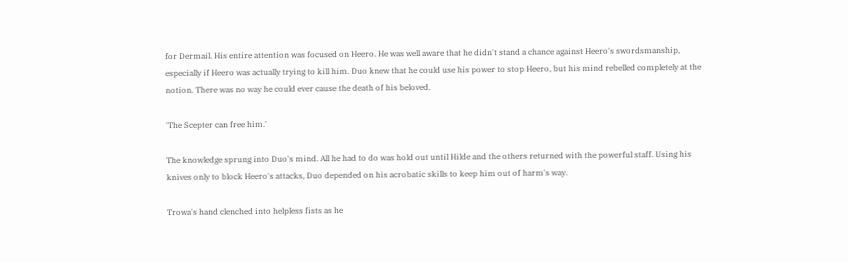for Dermail. His entire attention was focused on Heero. He was well aware that he didn't stand a chance against Heero's swordsmanship, especially if Heero was actually trying to kill him. Duo knew that he could use his power to stop Heero, but his mind rebelled completely at the notion. There was no way he could ever cause the death of his beloved.

'The Scepter can free him.'

The knowledge sprung into Duo's mind. All he had to do was hold out until Hilde and the others returned with the powerful staff. Using his knives only to block Heero's attacks, Duo depended on his acrobatic skills to keep him out of harm's way.

Trowa's hand clenched into helpless fists as he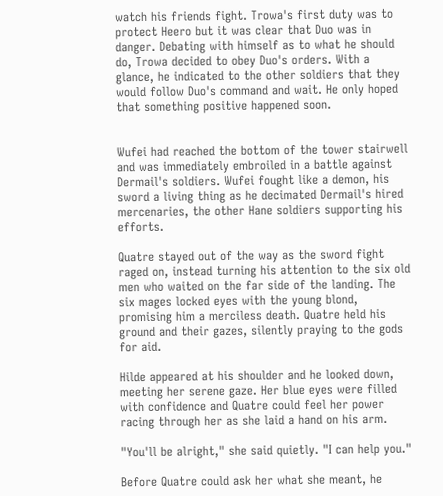watch his friends fight. Trowa's first duty was to protect Heero but it was clear that Duo was in danger. Debating with himself as to what he should do, Trowa decided to obey Duo's orders. With a glance, he indicated to the other soldiers that they would follow Duo's command and wait. He only hoped that something positive happened soon.


Wufei had reached the bottom of the tower stairwell and was immediately embroiled in a battle against Dermail's soldiers. Wufei fought like a demon, his sword a living thing as he decimated Dermail's hired mercenaries, the other Hane soldiers supporting his efforts.

Quatre stayed out of the way as the sword fight raged on, instead turning his attention to the six old men who waited on the far side of the landing. The six mages locked eyes with the young blond, promising him a merciless death. Quatre held his ground and their gazes, silently praying to the gods for aid.

Hilde appeared at his shoulder and he looked down, meeting her serene gaze. Her blue eyes were filled with confidence and Quatre could feel her power racing through her as she laid a hand on his arm.

"You'll be alright," she said quietly. "I can help you."

Before Quatre could ask her what she meant, he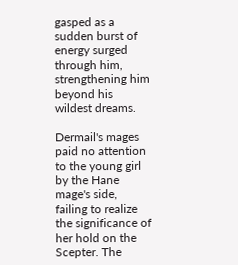gasped as a sudden burst of energy surged through him, strengthening him beyond his wildest dreams.

Dermail's mages paid no attention to the young girl by the Hane mage's side, failing to realize the significance of her hold on the Scepter. The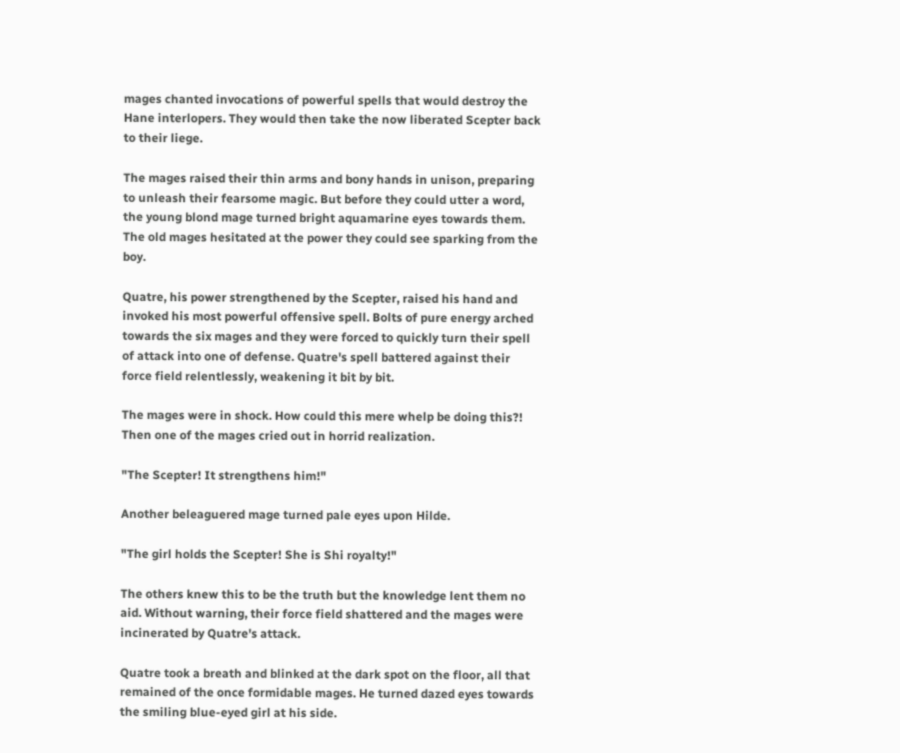mages chanted invocations of powerful spells that would destroy the Hane interlopers. They would then take the now liberated Scepter back to their liege.

The mages raised their thin arms and bony hands in unison, preparing to unleash their fearsome magic. But before they could utter a word, the young blond mage turned bright aquamarine eyes towards them. The old mages hesitated at the power they could see sparking from the boy.

Quatre, his power strengthened by the Scepter, raised his hand and invoked his most powerful offensive spell. Bolts of pure energy arched towards the six mages and they were forced to quickly turn their spell of attack into one of defense. Quatre's spell battered against their force field relentlessly, weakening it bit by bit.

The mages were in shock. How could this mere whelp be doing this?! Then one of the mages cried out in horrid realization.

"The Scepter! It strengthens him!"

Another beleaguered mage turned pale eyes upon Hilde.

"The girl holds the Scepter! She is Shi royalty!"

The others knew this to be the truth but the knowledge lent them no aid. Without warning, their force field shattered and the mages were incinerated by Quatre's attack.

Quatre took a breath and blinked at the dark spot on the floor, all that remained of the once formidable mages. He turned dazed eyes towards the smiling blue-eyed girl at his side.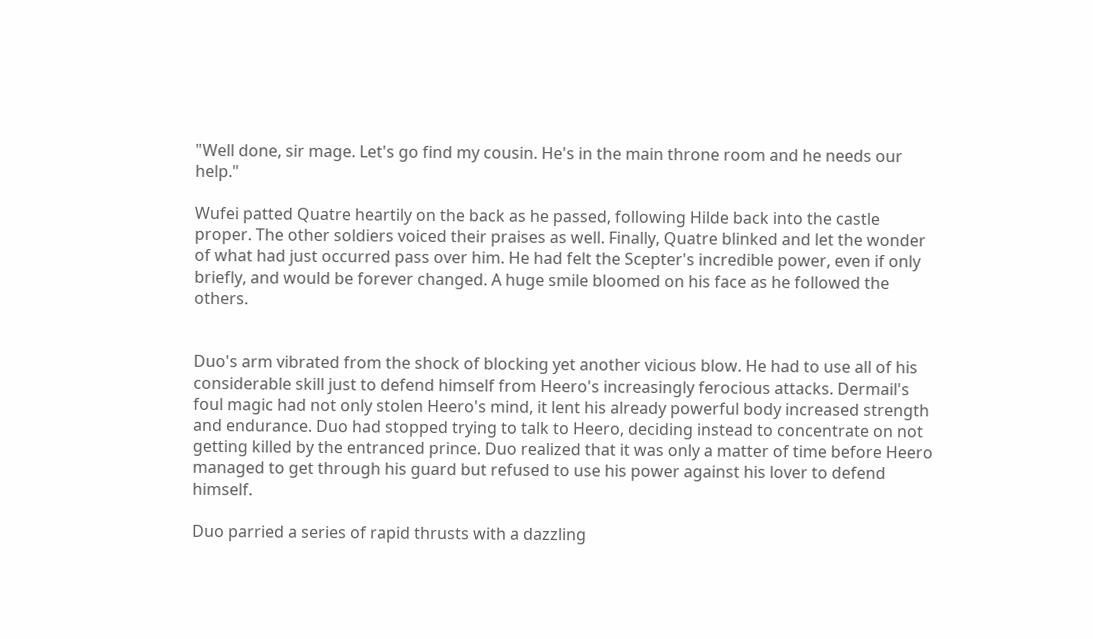"Well done, sir mage. Let's go find my cousin. He's in the main throne room and he needs our help."

Wufei patted Quatre heartily on the back as he passed, following Hilde back into the castle proper. The other soldiers voiced their praises as well. Finally, Quatre blinked and let the wonder of what had just occurred pass over him. He had felt the Scepter's incredible power, even if only briefly, and would be forever changed. A huge smile bloomed on his face as he followed the others.


Duo's arm vibrated from the shock of blocking yet another vicious blow. He had to use all of his considerable skill just to defend himself from Heero's increasingly ferocious attacks. Dermail's foul magic had not only stolen Heero's mind, it lent his already powerful body increased strength and endurance. Duo had stopped trying to talk to Heero, deciding instead to concentrate on not getting killed by the entranced prince. Duo realized that it was only a matter of time before Heero managed to get through his guard but refused to use his power against his lover to defend himself.

Duo parried a series of rapid thrusts with a dazzling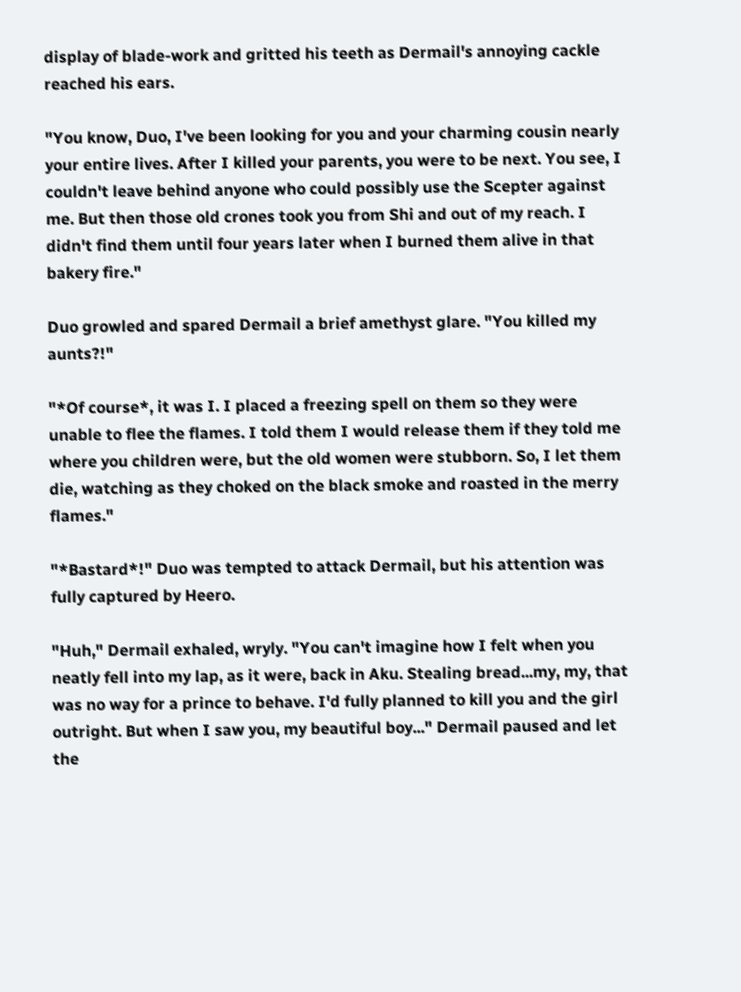display of blade-work and gritted his teeth as Dermail's annoying cackle reached his ears.

"You know, Duo, I've been looking for you and your charming cousin nearly your entire lives. After I killed your parents, you were to be next. You see, I couldn't leave behind anyone who could possibly use the Scepter against me. But then those old crones took you from Shi and out of my reach. I didn't find them until four years later when I burned them alive in that bakery fire."

Duo growled and spared Dermail a brief amethyst glare. "You killed my aunts?!"

"*Of course*, it was I. I placed a freezing spell on them so they were unable to flee the flames. I told them I would release them if they told me where you children were, but the old women were stubborn. So, I let them die, watching as they choked on the black smoke and roasted in the merry flames."

"*Bastard*!" Duo was tempted to attack Dermail, but his attention was fully captured by Heero.

"Huh," Dermail exhaled, wryly. "You can't imagine how I felt when you neatly fell into my lap, as it were, back in Aku. Stealing bread...my, my, that was no way for a prince to behave. I'd fully planned to kill you and the girl outright. But when I saw you, my beautiful boy..." Dermail paused and let the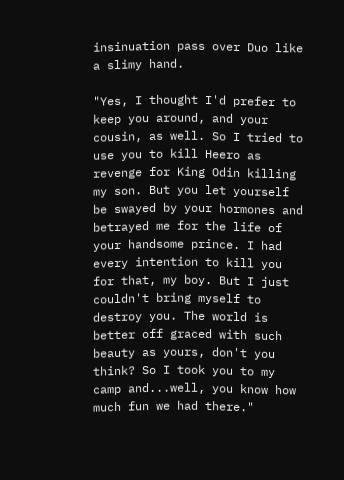insinuation pass over Duo like a slimy hand.

"Yes, I thought I'd prefer to keep you around, and your cousin, as well. So I tried to use you to kill Heero as revenge for King Odin killing my son. But you let yourself be swayed by your hormones and betrayed me for the life of your handsome prince. I had every intention to kill you for that, my boy. But I just couldn't bring myself to destroy you. The world is better off graced with such beauty as yours, don't you think? So I took you to my camp and...well, you know how much fun we had there."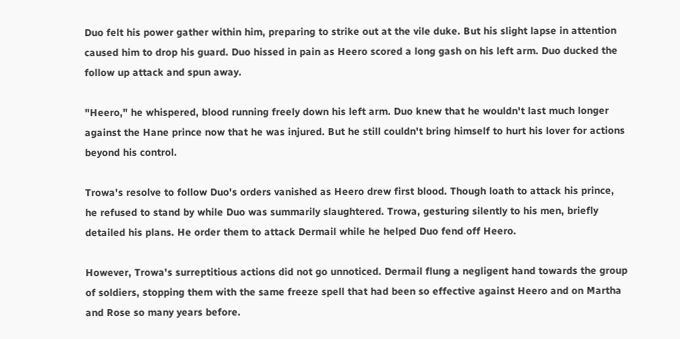Duo felt his power gather within him, preparing to strike out at the vile duke. But his slight lapse in attention caused him to drop his guard. Duo hissed in pain as Heero scored a long gash on his left arm. Duo ducked the follow up attack and spun away.

"Heero," he whispered, blood running freely down his left arm. Duo knew that he wouldn't last much longer against the Hane prince now that he was injured. But he still couldn't bring himself to hurt his lover for actions beyond his control.

Trowa's resolve to follow Duo's orders vanished as Heero drew first blood. Though loath to attack his prince, he refused to stand by while Duo was summarily slaughtered. Trowa, gesturing silently to his men, briefly detailed his plans. He order them to attack Dermail while he helped Duo fend off Heero.

However, Trowa's surreptitious actions did not go unnoticed. Dermail flung a negligent hand towards the group of soldiers, stopping them with the same freeze spell that had been so effective against Heero and on Martha and Rose so many years before.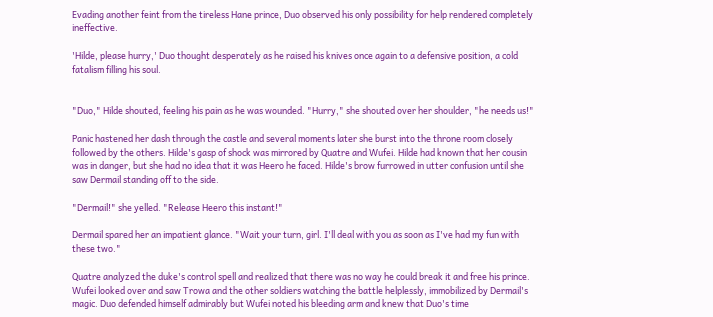Evading another feint from the tireless Hane prince, Duo observed his only possibility for help rendered completely ineffective.

'Hilde, please hurry,' Duo thought desperately as he raised his knives once again to a defensive position, a cold fatalism filling his soul.


"Duo," Hilde shouted, feeling his pain as he was wounded. "Hurry," she shouted over her shoulder, "he needs us!"

Panic hastened her dash through the castle and several moments later she burst into the throne room closely followed by the others. Hilde's gasp of shock was mirrored by Quatre and Wufei. Hilde had known that her cousin was in danger, but she had no idea that it was Heero he faced. Hilde's brow furrowed in utter confusion until she saw Dermail standing off to the side.

"Dermail!" she yelled. "Release Heero this instant!"

Dermail spared her an impatient glance. "Wait your turn, girl. I'll deal with you as soon as I've had my fun with these two."

Quatre analyzed the duke's control spell and realized that there was no way he could break it and free his prince. Wufei looked over and saw Trowa and the other soldiers watching the battle helplessly, immobilized by Dermail's magic. Duo defended himself admirably but Wufei noted his bleeding arm and knew that Duo's time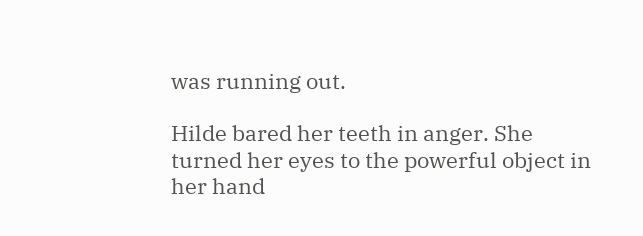was running out.

Hilde bared her teeth in anger. She turned her eyes to the powerful object in her hand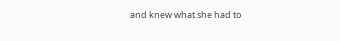and knew what she had to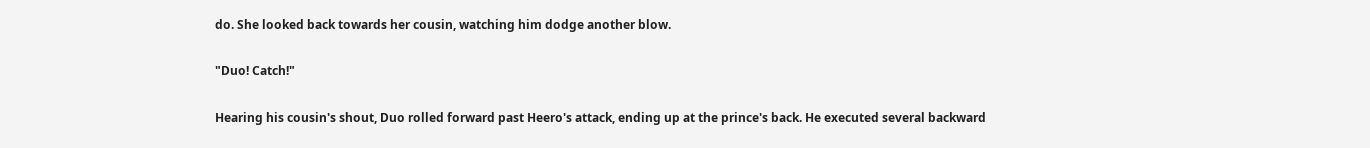do. She looked back towards her cousin, watching him dodge another blow.

"Duo! Catch!"

Hearing his cousin's shout, Duo rolled forward past Heero's attack, ending up at the prince's back. He executed several backward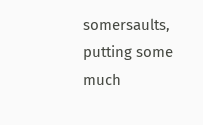somersaults, putting some much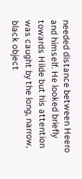needed distance between Heero and himself. He looked briefly towards Hilde but his attention was caught by the long, narrow, black object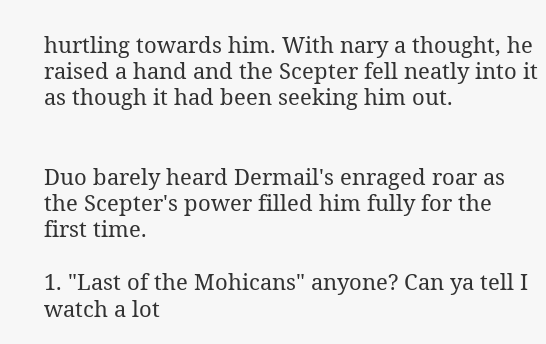hurtling towards him. With nary a thought, he raised a hand and the Scepter fell neatly into it as though it had been seeking him out.


Duo barely heard Dermail's enraged roar as the Scepter's power filled him fully for the first time.

1. "Last of the Mohicans" anyone? Can ya tell I watch a lot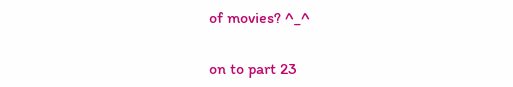of movies? ^_^

on to part 23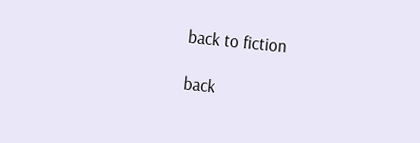back to fiction

back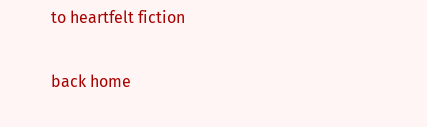to heartfelt fiction

back home